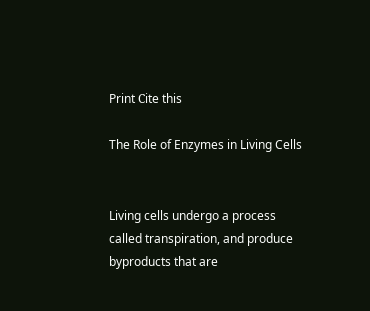Print Сite this

The Role of Enzymes in Living Cells


Living cells undergo a process called transpiration, and produce byproducts that are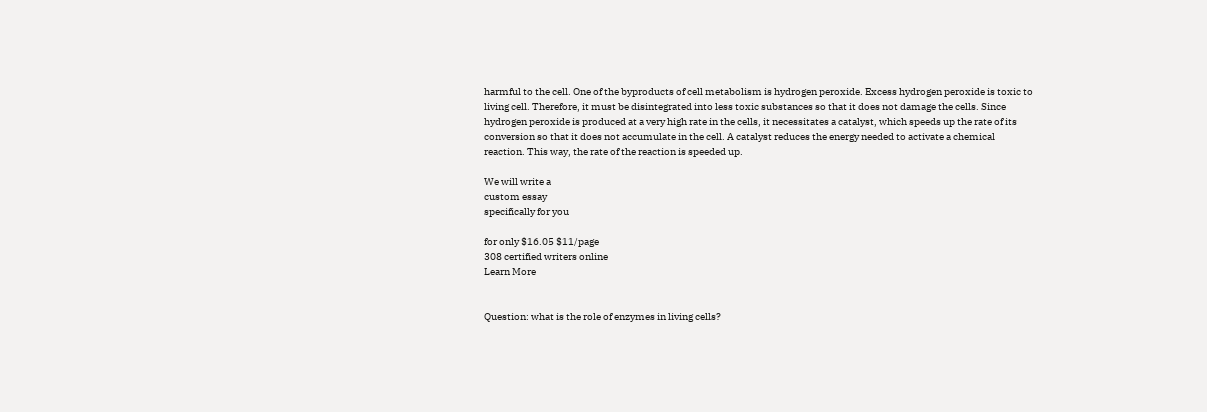harmful to the cell. One of the byproducts of cell metabolism is hydrogen peroxide. Excess hydrogen peroxide is toxic to living cell. Therefore, it must be disintegrated into less toxic substances so that it does not damage the cells. Since hydrogen peroxide is produced at a very high rate in the cells, it necessitates a catalyst, which speeds up the rate of its conversion so that it does not accumulate in the cell. A catalyst reduces the energy needed to activate a chemical reaction. This way, the rate of the reaction is speeded up.

We will write a
custom essay
specifically for you

for only $16.05 $11/page
308 certified writers online
Learn More


Question: what is the role of enzymes in living cells?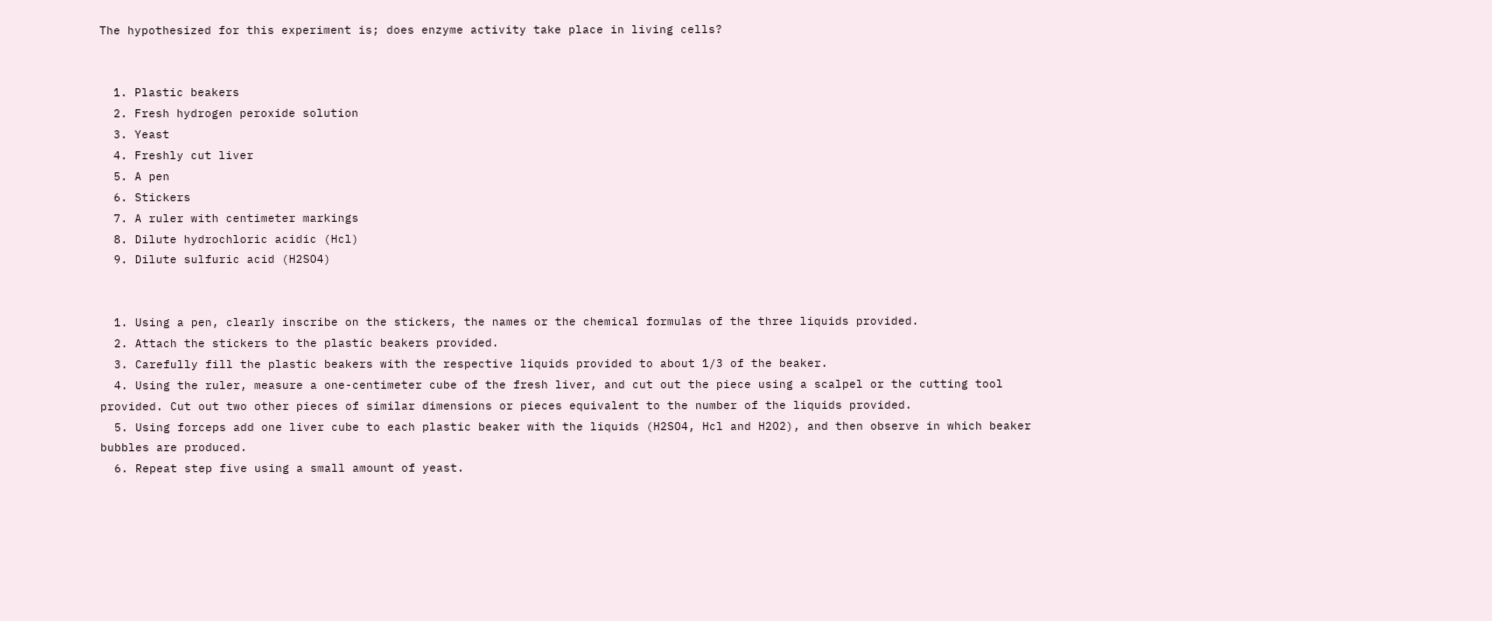The hypothesized for this experiment is; does enzyme activity take place in living cells?


  1. Plastic beakers
  2. Fresh hydrogen peroxide solution
  3. Yeast
  4. Freshly cut liver
  5. A pen
  6. Stickers
  7. A ruler with centimeter markings
  8. Dilute hydrochloric acidic (Hcl)
  9. Dilute sulfuric acid (H2SO4)


  1. Using a pen, clearly inscribe on the stickers, the names or the chemical formulas of the three liquids provided.
  2. Attach the stickers to the plastic beakers provided.
  3. Carefully fill the plastic beakers with the respective liquids provided to about 1/3 of the beaker.
  4. Using the ruler, measure a one-centimeter cube of the fresh liver, and cut out the piece using a scalpel or the cutting tool provided. Cut out two other pieces of similar dimensions or pieces equivalent to the number of the liquids provided.
  5. Using forceps add one liver cube to each plastic beaker with the liquids (H2SO4, Hcl and H2O2), and then observe in which beaker bubbles are produced.
  6. Repeat step five using a small amount of yeast.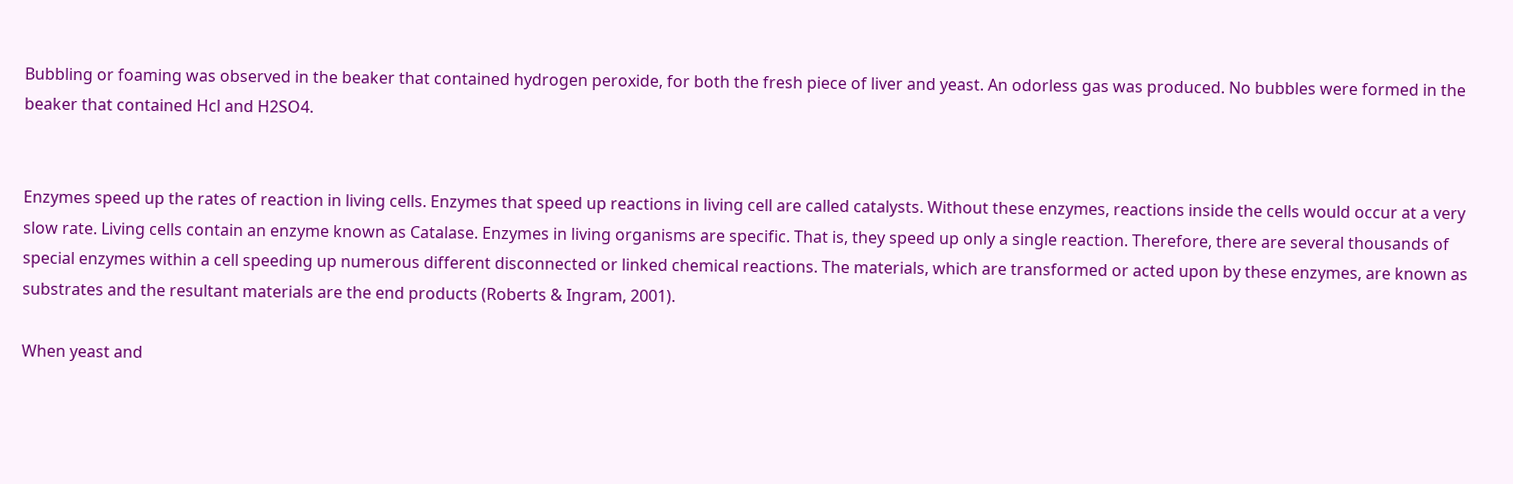Bubbling or foaming was observed in the beaker that contained hydrogen peroxide, for both the fresh piece of liver and yeast. An odorless gas was produced. No bubbles were formed in the beaker that contained Hcl and H2SO4.


Enzymes speed up the rates of reaction in living cells. Enzymes that speed up reactions in living cell are called catalysts. Without these enzymes, reactions inside the cells would occur at a very slow rate. Living cells contain an enzyme known as Catalase. Enzymes in living organisms are specific. That is, they speed up only a single reaction. Therefore, there are several thousands of special enzymes within a cell speeding up numerous different disconnected or linked chemical reactions. The materials, which are transformed or acted upon by these enzymes, are known as substrates and the resultant materials are the end products (Roberts & Ingram, 2001).

When yeast and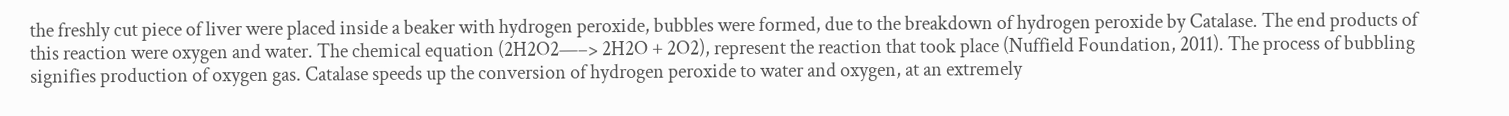the freshly cut piece of liver were placed inside a beaker with hydrogen peroxide, bubbles were formed, due to the breakdown of hydrogen peroxide by Catalase. The end products of this reaction were oxygen and water. The chemical equation (2H2O2—–> 2H2O + 2O2), represent the reaction that took place (Nuffield Foundation, 2011). The process of bubbling signifies production of oxygen gas. Catalase speeds up the conversion of hydrogen peroxide to water and oxygen, at an extremely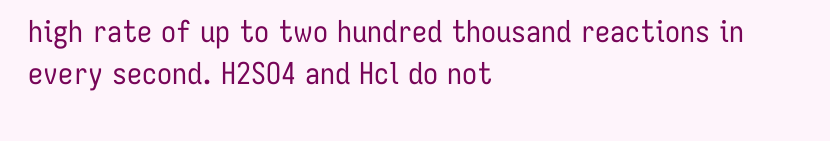high rate of up to two hundred thousand reactions in every second. H2SO4 and Hcl do not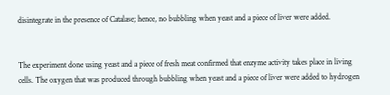disintegrate in the presence of Catalase; hence, no bubbling when yeast and a piece of liver were added.


The experiment done using yeast and a piece of fresh meat confirmed that enzyme activity takes place in living cells. The oxygen that was produced through bubbling when yeast and a piece of liver were added to hydrogen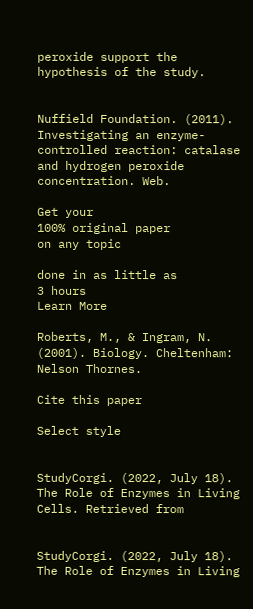peroxide support the hypothesis of the study.


Nuffield Foundation. (2011). Investigating an enzyme-controlled reaction: catalase and hydrogen peroxide concentration. Web.

Get your
100% original paper
on any topic

done in as little as
3 hours
Learn More

Roberts, M., & Ingram, N. (2001). Biology. Cheltenham: Nelson Thornes.

Cite this paper

Select style


StudyCorgi. (2022, July 18). The Role of Enzymes in Living Cells. Retrieved from


StudyCorgi. (2022, July 18). The Role of Enzymes in Living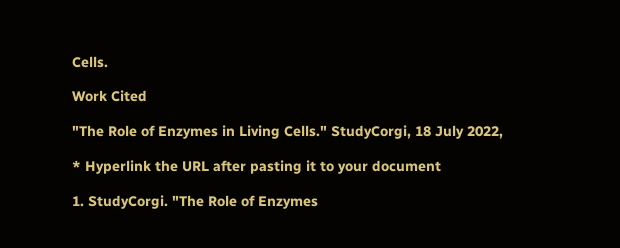Cells.

Work Cited

"The Role of Enzymes in Living Cells." StudyCorgi, 18 July 2022,

* Hyperlink the URL after pasting it to your document

1. StudyCorgi. "The Role of Enzymes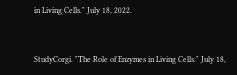in Living Cells." July 18, 2022.


StudyCorgi. "The Role of Enzymes in Living Cells." July 18,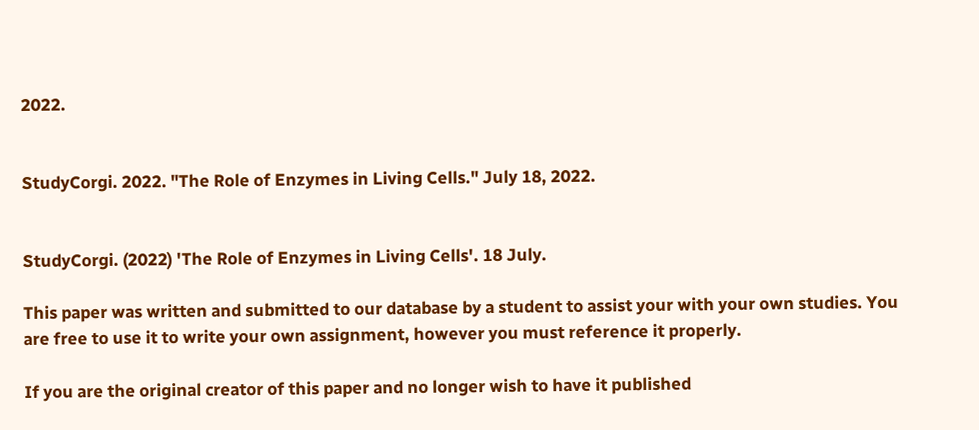2022.


StudyCorgi. 2022. "The Role of Enzymes in Living Cells." July 18, 2022.


StudyCorgi. (2022) 'The Role of Enzymes in Living Cells'. 18 July.

This paper was written and submitted to our database by a student to assist your with your own studies. You are free to use it to write your own assignment, however you must reference it properly.

If you are the original creator of this paper and no longer wish to have it published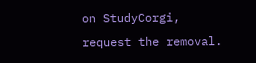on StudyCorgi, request the removal.